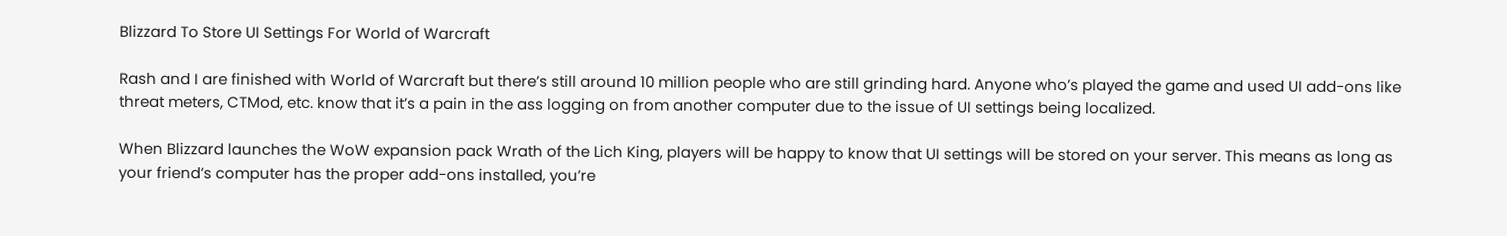Blizzard To Store UI Settings For World of Warcraft

Rash and I are finished with World of Warcraft but there’s still around 10 million people who are still grinding hard. Anyone who’s played the game and used UI add-ons like threat meters, CTMod, etc. know that it’s a pain in the ass logging on from another computer due to the issue of UI settings being localized.

When Blizzard launches the WoW expansion pack Wrath of the Lich King, players will be happy to know that UI settings will be stored on your server. This means as long as your friend’s computer has the proper add-ons installed, you’re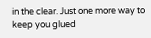in the clear. Just one more way to keep you glued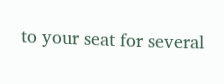to your seat for several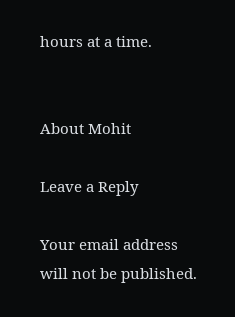hours at a time.


About Mohit

Leave a Reply

Your email address will not be published.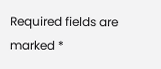Required fields are marked *